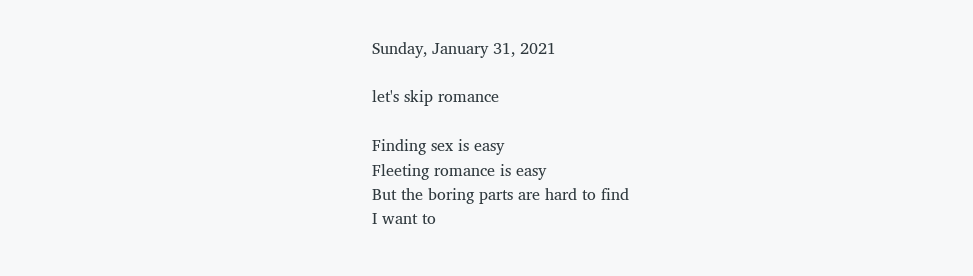Sunday, January 31, 2021

let's skip romance

Finding sex is easy
Fleeting romance is easy
But the boring parts are hard to find
I want to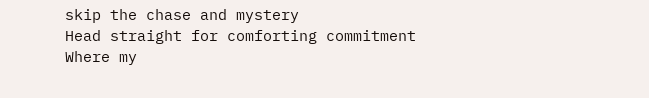skip the chase and mystery
Head straight for comforting commitment
Where my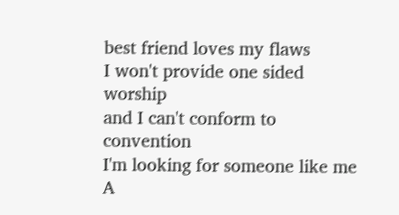best friend loves my flaws
I won't provide one sided worship
and I can't conform to convention
I'm looking for someone like me
A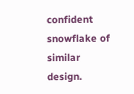confident snowflake of similar design.